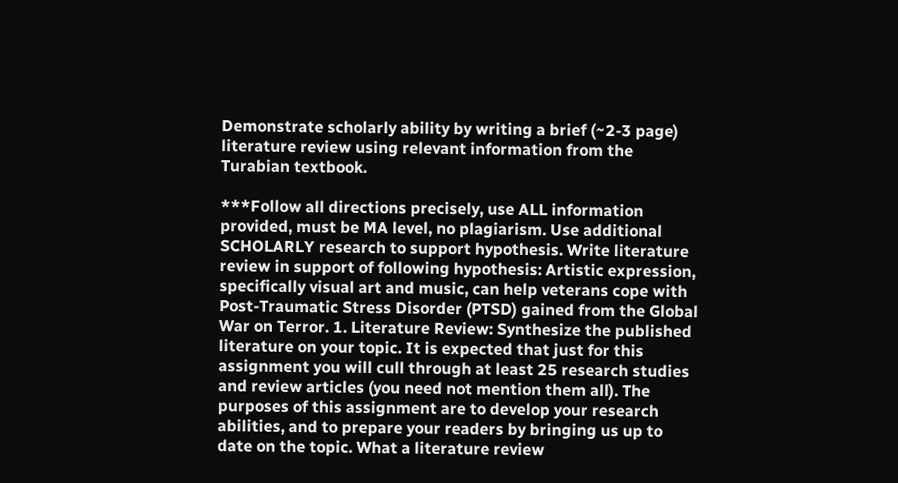Demonstrate scholarly ability by writing a brief (~2-3 page) literature review using relevant information from the Turabian textbook.

***Follow all directions precisely, use ALL information provided, must be MA level, no plagiarism. Use additional SCHOLARLY research to support hypothesis. Write literature review in support of following hypothesis: Artistic expression, specifically visual art and music, can help veterans cope with Post-Traumatic Stress Disorder (PTSD) gained from the Global War on Terror. 1. Literature Review: Synthesize the published literature on your topic. It is expected that just for this assignment you will cull through at least 25 research studies and review articles (you need not mention them all). The purposes of this assignment are to develop your research abilities, and to prepare your readers by bringing us up to date on the topic. What a literature review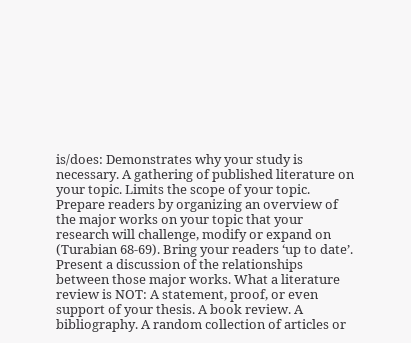is/does: Demonstrates why your study is necessary. A gathering of published literature on your topic. Limits the scope of your topic. Prepare readers by organizing an overview of the major works on your topic that your research will challenge, modify or expand on (Turabian 68-69). Bring your readers ‘up to date’. Present a discussion of the relationships between those major works. What a literature review is NOT: A statement, proof, or even support of your thesis. A book review. A bibliography. A random collection of articles or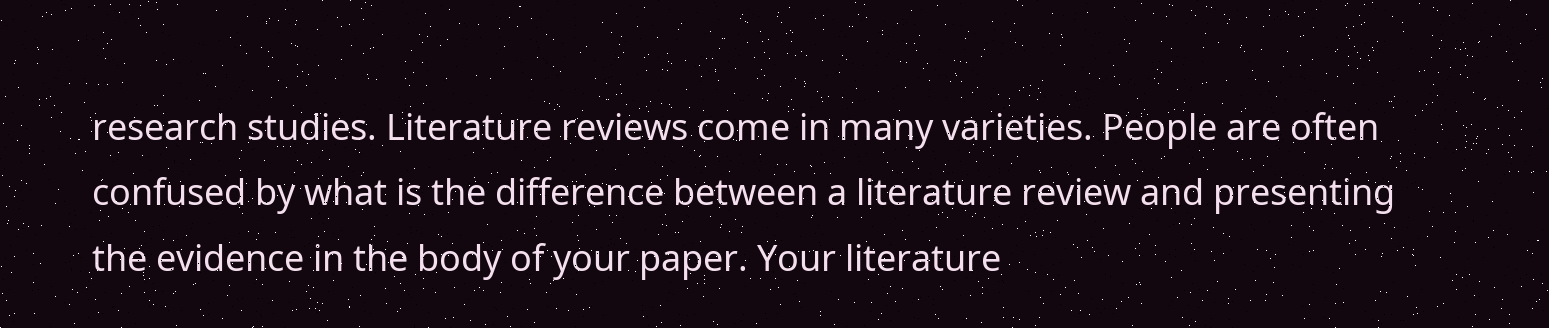research studies. Literature reviews come in many varieties. People are often confused by what is the difference between a literature review and presenting the evidence in the body of your paper. Your literature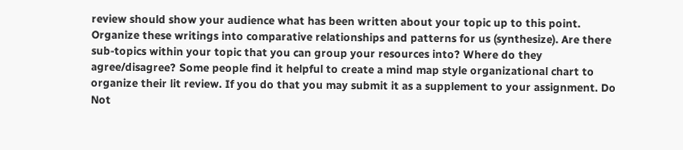review should show your audience what has been written about your topic up to this point. Organize these writings into comparative relationships and patterns for us (synthesize). Are there sub-topics within your topic that you can group your resources into? Where do they agree/disagree? Some people find it helpful to create a mind map style organizational chart to organize their lit review. If you do that you may submit it as a supplement to your assignment. Do Not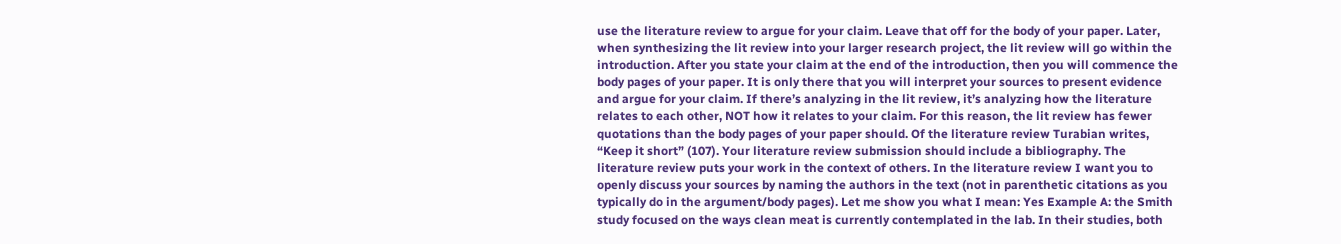use the literature review to argue for your claim. Leave that off for the body of your paper. Later, when synthesizing the lit review into your larger research project, the lit review will go within the introduction. After you state your claim at the end of the introduction, then you will commence the body pages of your paper. It is only there that you will interpret your sources to present evidence and argue for your claim. If there’s analyzing in the lit review, it’s analyzing how the literature relates to each other, NOT how it relates to your claim. For this reason, the lit review has fewer quotations than the body pages of your paper should. Of the literature review Turabian writes, “Keep it short” (107). Your literature review submission should include a bibliography. The literature review puts your work in the context of others. In the literature review I want you to openly discuss your sources by naming the authors in the text (not in parenthetic citations as you typically do in the argument/body pages). Let me show you what I mean: Yes Example A: the Smith study focused on the ways clean meat is currently contemplated in the lab. In their studies, both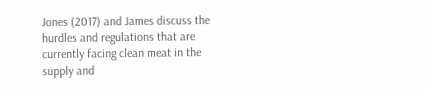Jones (2017) and James discuss the hurdles and regulations that are currently facing clean meat in the supply and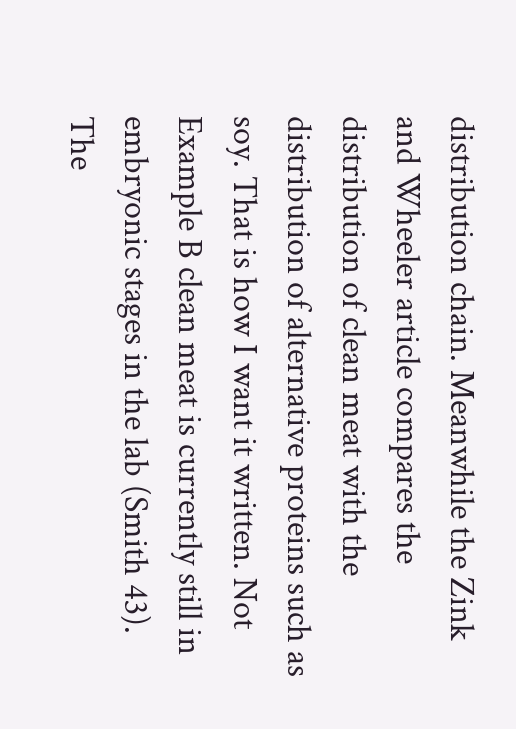distribution chain. Meanwhile the Zink and Wheeler article compares the distribution of clean meat with the distribution of alternative proteins such as soy. That is how I want it written. Not Example B clean meat is currently still in embryonic stages in the lab (Smith 43). The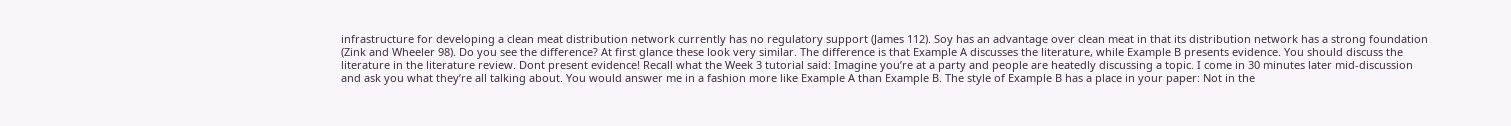infrastructure for developing a clean meat distribution network currently has no regulatory support (James 112). Soy has an advantage over clean meat in that its distribution network has a strong foundation (Zink and Wheeler 98). Do you see the difference? At first glance these look very similar. The difference is that Example A discusses the literature, while Example B presents evidence. You should discuss the literature in the literature review. Dont present evidence! Recall what the Week 3 tutorial said: Imagine you’re at a party and people are heatedly discussing a topic. I come in 30 minutes later mid-discussion and ask you what they’re all talking about. You would answer me in a fashion more like Example A than Example B. The style of Example B has a place in your paper: Not in the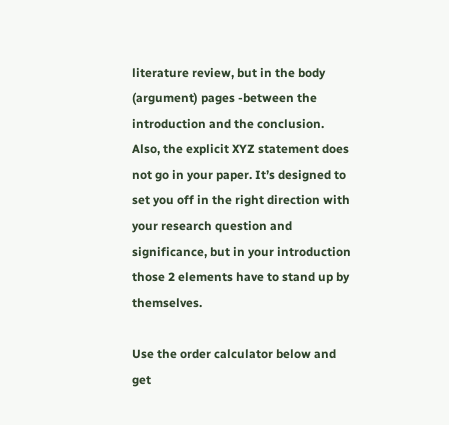literature review, but in the body (argument) pages -between the introduction and the conclusion. Also, the explicit XYZ statement does not go in your paper. It’s designed to set you off in the right direction with your research question and significance, but in your introduction those 2 elements have to stand up by themselves.

Use the order calculator below and get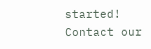started! Contact our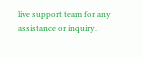live support team for any assistance or inquiry.